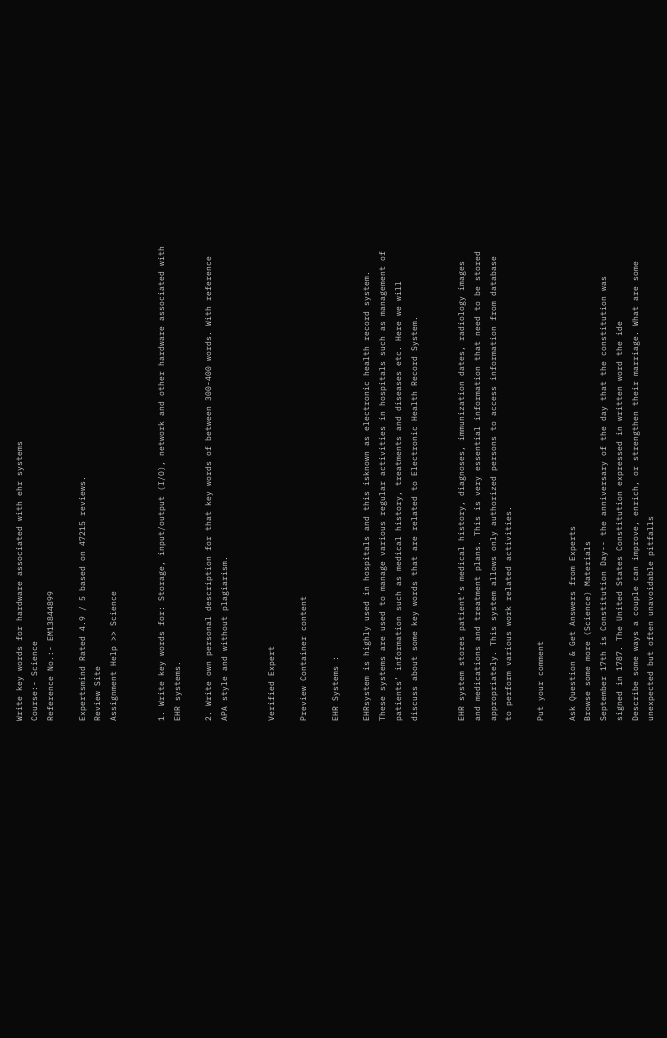Write key words for hardware associated with ehr systems
Course:- Science
Reference No.:- EM13844899

Expertsmind Rated 4.9 / 5 based on 47215 reviews.
Review Site
Assignment Help >> Science


1. Write key words for: Storage, input/output (I/O), network and other hardware associated with EHR systems.

2. Write own personal description for that key words of between 300-400 words. With reference APA style and without plagiarism.


Verified Expert

Preview Container content

EHR Systems :

EHRsystem is highly used in hospitals and this isknown as electronic health record system. These systems are used to manage various regular activities in hospitals such as management of patients’ information such as medical history, treatments and diseases etc. Here we will discuss about some key words that are related to Electronic Health Record System.


EHR system stores patient’s medical history, diagnoses, immunization dates, radiology images and medications and treatment plans. This is very essential information that need to be stored appropriately. This system allows only authorized persons to access information from database to perform various work related activities.

Put your comment

Ask Question & Get Answers from Experts
Browse some more (Science) Materials
September 17th is Constitution Day-- the anniversary of the day that the constitution was signed in 1787. The United States Constitution expressed in written word the ide
Describe some ways a couple can improve, enrich, or strengthen their marriage. What are some unexpected but often unavoidable pitfalls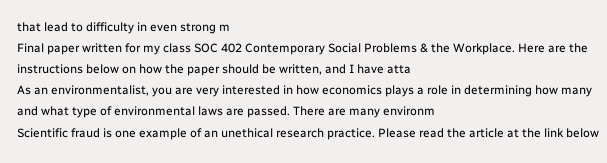that lead to difficulty in even strong m
Final paper written for my class SOC 402 Contemporary Social Problems & the Workplace. Here are the instructions below on how the paper should be written, and I have atta
As an environmentalist, you are very interested in how economics plays a role in determining how many and what type of environmental laws are passed. There are many environm
Scientific fraud is one example of an unethical research practice. Please read the article at the link below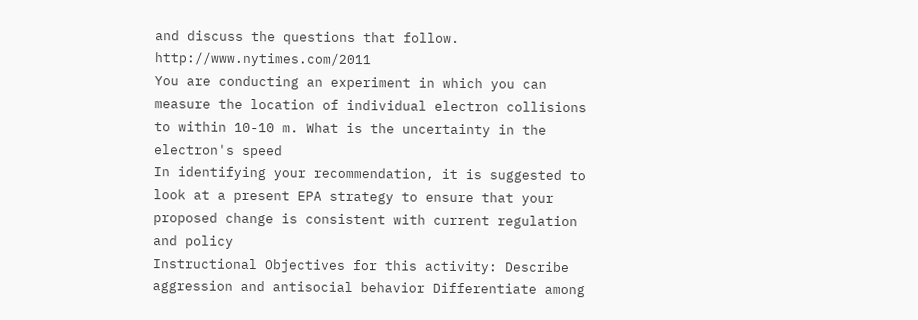and discuss the questions that follow. http://www.nytimes.com/2011
You are conducting an experiment in which you can measure the location of individual electron collisions to within 10-10 m. What is the uncertainty in the electron's speed
In identifying your recommendation, it is suggested to look at a present EPA strategy to ensure that your proposed change is consistent with current regulation and policy
Instructional Objectives for this activity: Describe aggression and antisocial behavior Differentiate among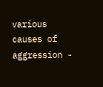various causes of aggression -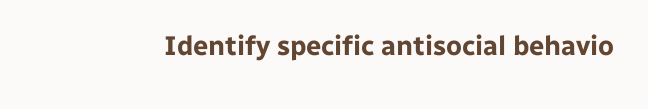Identify specific antisocial behavio